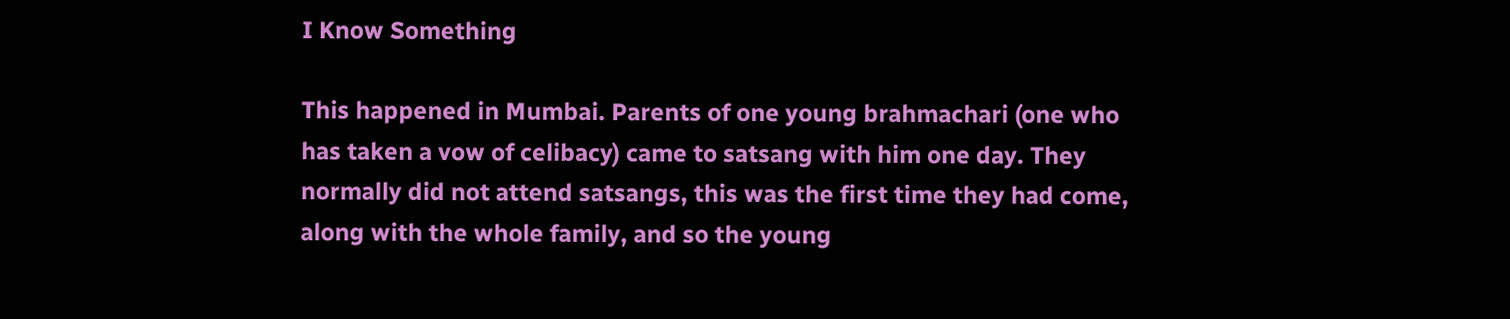I Know Something

This happened in Mumbai. Parents of one young brahmachari (one who has taken a vow of celibacy) came to satsang with him one day. They normally did not attend satsangs, this was the first time they had come, along with the whole family, and so the young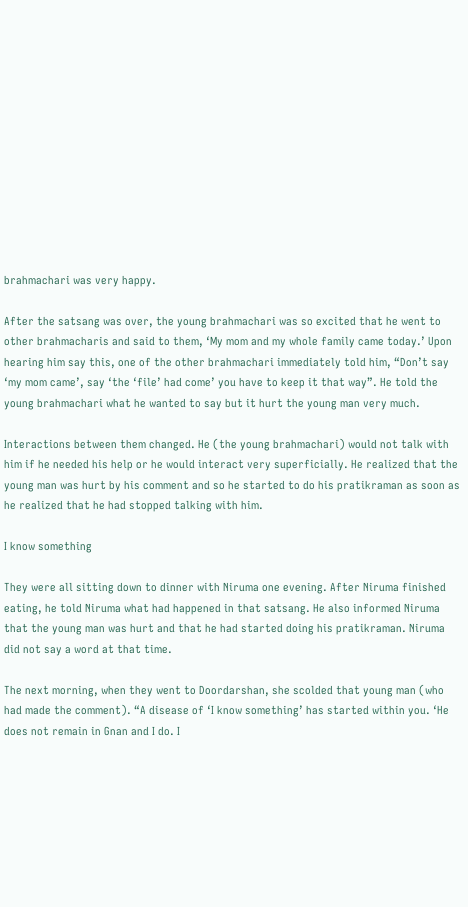brahmachari was very happy.

After the satsang was over, the young brahmachari was so excited that he went to other brahmacharis and said to them, ‘My mom and my whole family came today.’ Upon hearing him say this, one of the other brahmachari immediately told him, “Don’t say ‘my mom came’, say ‘the ‘file’ had come’ you have to keep it that way”. He told the young brahmachari what he wanted to say but it hurt the young man very much.

Interactions between them changed. He (the young brahmachari) would not talk with him if he needed his help or he would interact very superficially. He realized that the young man was hurt by his comment and so he started to do his pratikraman as soon as he realized that he had stopped talking with him.

I know something

They were all sitting down to dinner with Niruma one evening. After Niruma finished eating, he told Niruma what had happened in that satsang. He also informed Niruma that the young man was hurt and that he had started doing his pratikraman. Niruma did not say a word at that time.

The next morning, when they went to Doordarshan, she scolded that young man (who had made the comment). “A disease of ‘I know something’ has started within you. ‘He does not remain in Gnan and I do. I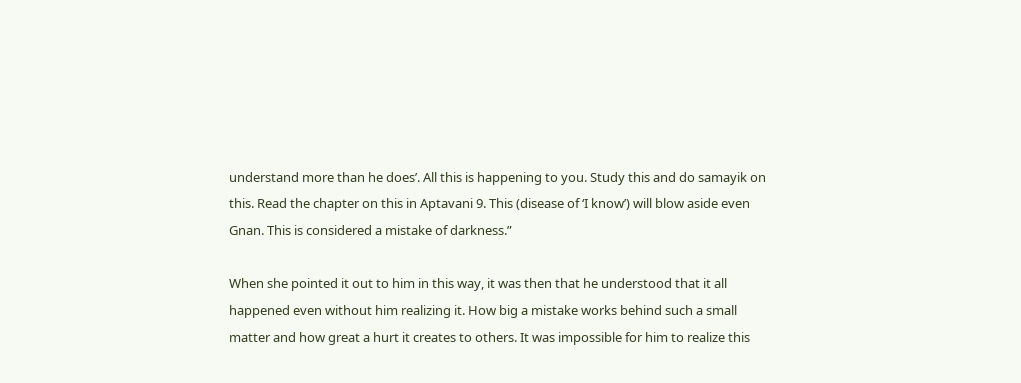understand more than he does’. All this is happening to you. Study this and do samayik on this. Read the chapter on this in Aptavani 9. This (disease of ‘I know’) will blow aside even Gnan. This is considered a mistake of darkness.”

When she pointed it out to him in this way, it was then that he understood that it all happened even without him realizing it. How big a mistake works behind such a small matter and how great a hurt it creates to others. It was impossible for him to realize this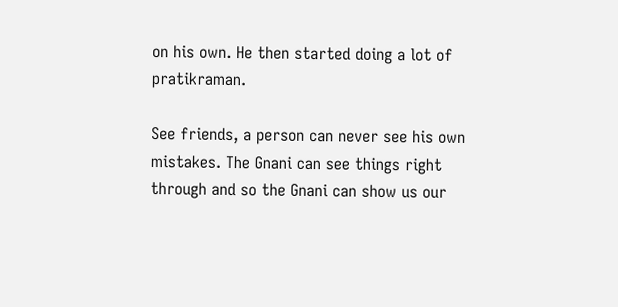on his own. He then started doing a lot of pratikraman.

See friends, a person can never see his own mistakes. The Gnani can see things right through and so the Gnani can show us our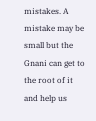mistakes. A mistake may be small but the Gnani can get to the root of it and help us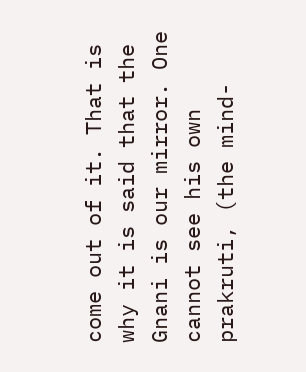come out of it. That is why it is said that the Gnani is our mirror. One cannot see his own prakruti, (the mind-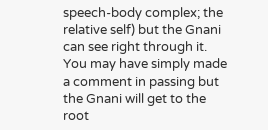speech-body complex; the relative self) but the Gnani can see right through it. You may have simply made a comment in passing but the Gnani will get to the root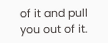of it and pull you out of it.